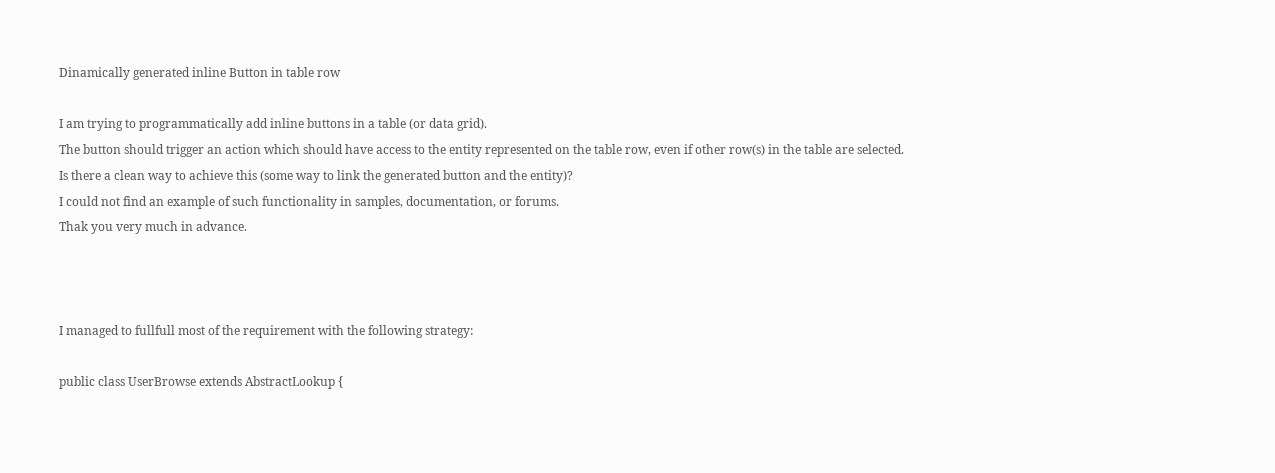Dinamically generated inline Button in table row

I am trying to programmatically add inline buttons in a table (or data grid).
The button should trigger an action which should have access to the entity represented on the table row, even if other row(s) in the table are selected.
Is there a clean way to achieve this (some way to link the generated button and the entity)?
I could not find an example of such functionality in samples, documentation, or forums.
Thak you very much in advance.



I managed to fullfull most of the requirement with the following strategy:

public class UserBrowse extends AbstractLookup {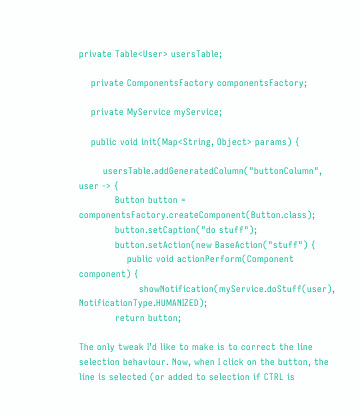private Table<User> usersTable;

    private ComponentsFactory componentsFactory;

    private MyService myService;

    public void init(Map<String, Object> params) {

        usersTable.addGeneratedColumn("buttonColumn", user -> {
            Button button = componentsFactory.createComponent(Button.class);
            button.setCaption("do stuff");
            button.setAction(new BaseAction("stuff") {
                public void actionPerform(Component component) {
                    showNotification(myService.doStuff(user), NotificationType.HUMANIZED);
            return button;

The only tweak I’d like to make is to correct the line selection behaviour. Now, when I click on the button, the line is selected (or added to selection if CTRL is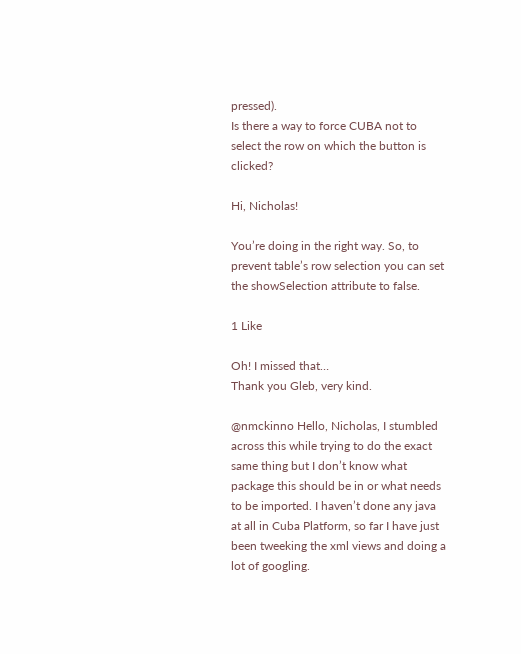pressed).
Is there a way to force CUBA not to select the row on which the button is clicked?

Hi, Nicholas!

You’re doing in the right way. So, to prevent table’s row selection you can set the showSelection attribute to false.

1 Like

Oh! I missed that…
Thank you Gleb, very kind.

@nmckinno Hello, Nicholas, I stumbled across this while trying to do the exact same thing but I don’t know what package this should be in or what needs to be imported. I haven’t done any java at all in Cuba Platform, so far I have just been tweeking the xml views and doing a lot of googling.